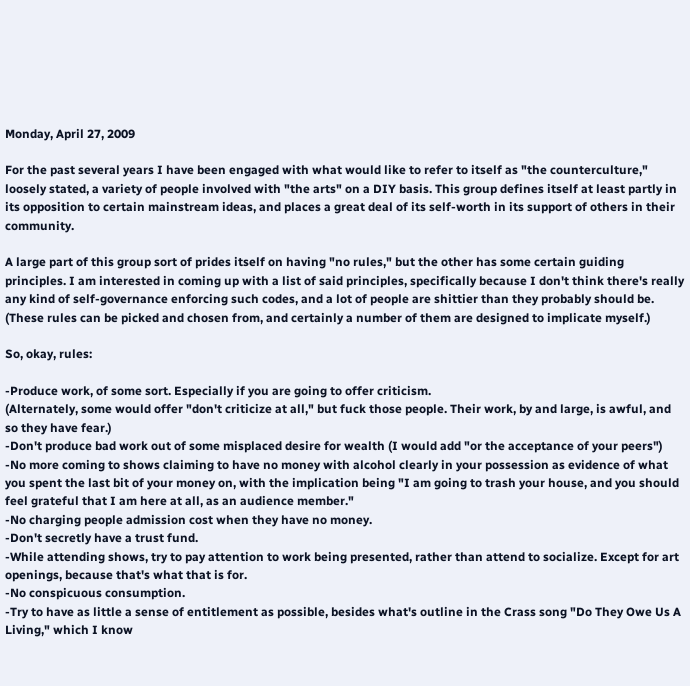Monday, April 27, 2009

For the past several years I have been engaged with what would like to refer to itself as "the counterculture," loosely stated, a variety of people involved with "the arts" on a DIY basis. This group defines itself at least partly in its opposition to certain mainstream ideas, and places a great deal of its self-worth in its support of others in their community.

A large part of this group sort of prides itself on having "no rules," but the other has some certain guiding principles. I am interested in coming up with a list of said principles, specifically because I don't think there's really any kind of self-governance enforcing such codes, and a lot of people are shittier than they probably should be. (These rules can be picked and chosen from, and certainly a number of them are designed to implicate myself.)

So, okay, rules:

-Produce work, of some sort. Especially if you are going to offer criticism.
(Alternately, some would offer "don't criticize at all," but fuck those people. Their work, by and large, is awful, and so they have fear.)
-Don't produce bad work out of some misplaced desire for wealth (I would add "or the acceptance of your peers")
-No more coming to shows claiming to have no money with alcohol clearly in your possession as evidence of what you spent the last bit of your money on, with the implication being "I am going to trash your house, and you should feel grateful that I am here at all, as an audience member."
-No charging people admission cost when they have no money.
-Don't secretly have a trust fund.
-While attending shows, try to pay attention to work being presented, rather than attend to socialize. Except for art openings, because that's what that is for.
-No conspicuous consumption.
-Try to have as little a sense of entitlement as possible, besides what's outline in the Crass song "Do They Owe Us A Living," which I know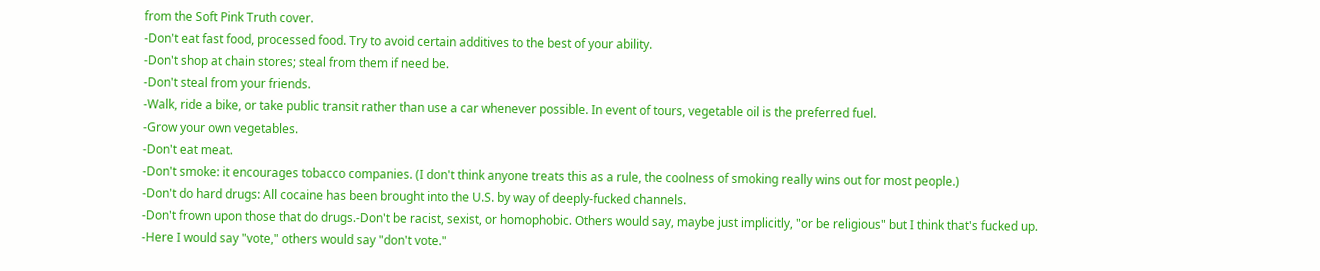from the Soft Pink Truth cover.
-Don't eat fast food, processed food. Try to avoid certain additives to the best of your ability.
-Don't shop at chain stores; steal from them if need be.
-Don't steal from your friends.
-Walk, ride a bike, or take public transit rather than use a car whenever possible. In event of tours, vegetable oil is the preferred fuel.
-Grow your own vegetables.
-Don't eat meat.
-Don't smoke: it encourages tobacco companies. (I don't think anyone treats this as a rule, the coolness of smoking really wins out for most people.)
-Don't do hard drugs: All cocaine has been brought into the U.S. by way of deeply-fucked channels.
-Don't frown upon those that do drugs.-Don't be racist, sexist, or homophobic. Others would say, maybe just implicitly, "or be religious" but I think that's fucked up.
-Here I would say "vote," others would say "don't vote."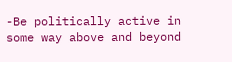-Be politically active in some way above and beyond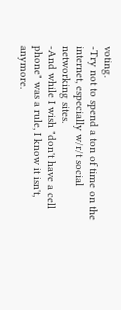voting.
-Try not to spend a ton of time on the internet, especially w/r/t social networking sites.
-And while I wish "don't have a cell phone" was a rule, I know it isn't, anymore.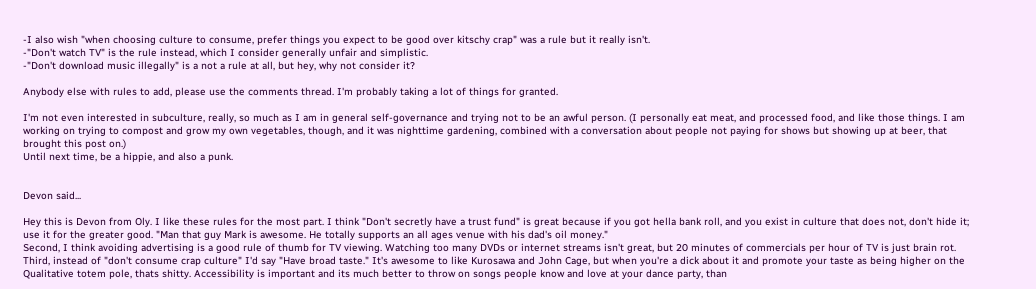-I also wish "when choosing culture to consume, prefer things you expect to be good over kitschy crap" was a rule but it really isn't.
-"Don't watch TV" is the rule instead, which I consider generally unfair and simplistic.
-"Don't download music illegally" is a not a rule at all, but hey, why not consider it?

Anybody else with rules to add, please use the comments thread. I'm probably taking a lot of things for granted.

I'm not even interested in subculture, really, so much as I am in general self-governance and trying not to be an awful person. (I personally eat meat, and processed food, and like those things. I am working on trying to compost and grow my own vegetables, though, and it was nighttime gardening, combined with a conversation about people not paying for shows but showing up at beer, that brought this post on.)
Until next time, be a hippie, and also a punk.


Devon said...

Hey this is Devon from Oly. I like these rules for the most part. I think "Don't secretly have a trust fund" is great because if you got hella bank roll, and you exist in culture that does not, don't hide it; use it for the greater good. "Man that guy Mark is awesome. He totally supports an all ages venue with his dad's oil money."
Second, I think avoiding advertising is a good rule of thumb for TV viewing. Watching too many DVDs or internet streams isn't great, but 20 minutes of commercials per hour of TV is just brain rot.
Third, instead of "don't consume crap culture" I'd say "Have broad taste." It's awesome to like Kurosawa and John Cage, but when you're a dick about it and promote your taste as being higher on the Qualitative totem pole, thats shitty. Accessibility is important and its much better to throw on songs people know and love at your dance party, than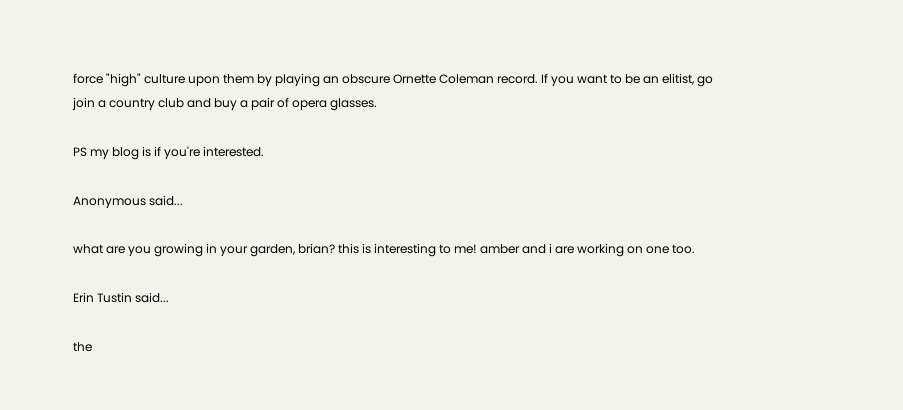force "high" culture upon them by playing an obscure Ornette Coleman record. If you want to be an elitist, go join a country club and buy a pair of opera glasses.

PS my blog is if you're interested.

Anonymous said...

what are you growing in your garden, brian? this is interesting to me! amber and i are working on one too.

Erin Tustin said...

the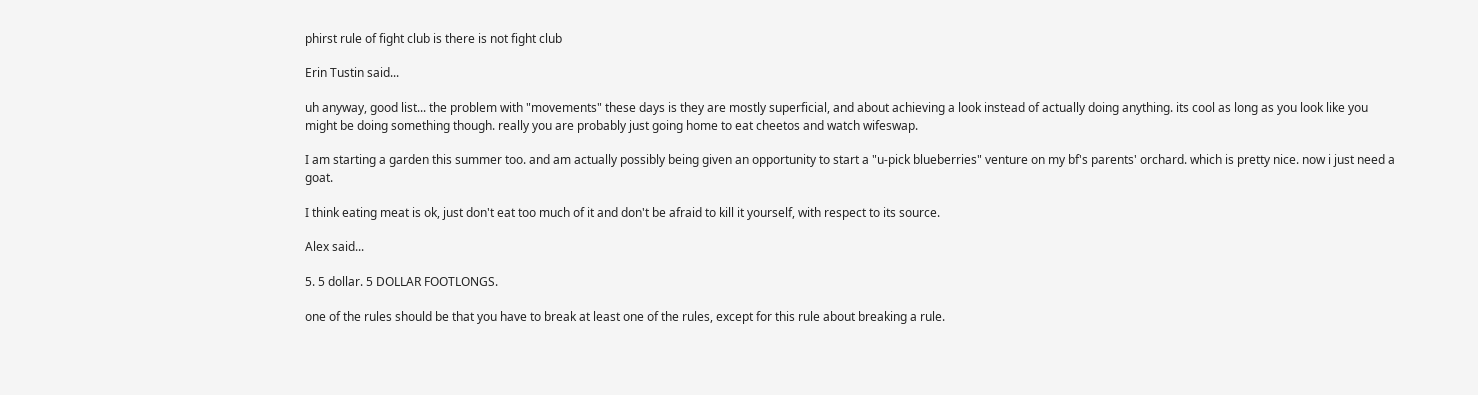phirst rule of fight club is there is not fight club

Erin Tustin said...

uh anyway, good list... the problem with "movements" these days is they are mostly superficial, and about achieving a look instead of actually doing anything. its cool as long as you look like you might be doing something though. really you are probably just going home to eat cheetos and watch wifeswap.

I am starting a garden this summer too. and am actually possibly being given an opportunity to start a "u-pick blueberries" venture on my bf's parents' orchard. which is pretty nice. now i just need a goat.

I think eating meat is ok, just don't eat too much of it and don't be afraid to kill it yourself, with respect to its source.

Alex said...

5. 5 dollar. 5 DOLLAR FOOTLONGS.

one of the rules should be that you have to break at least one of the rules, except for this rule about breaking a rule.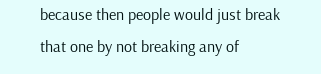because then people would just break that one by not breaking any of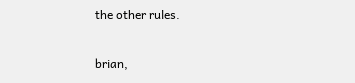the other rules.

brian,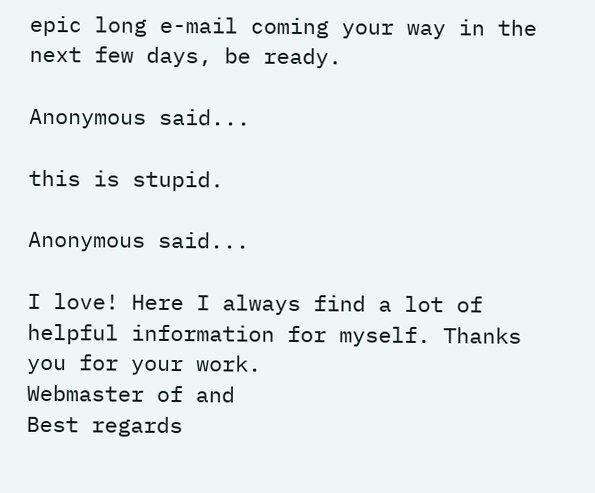epic long e-mail coming your way in the next few days, be ready.

Anonymous said...

this is stupid.

Anonymous said...

I love! Here I always find a lot of helpful information for myself. Thanks you for your work.
Webmaster of and
Best regards